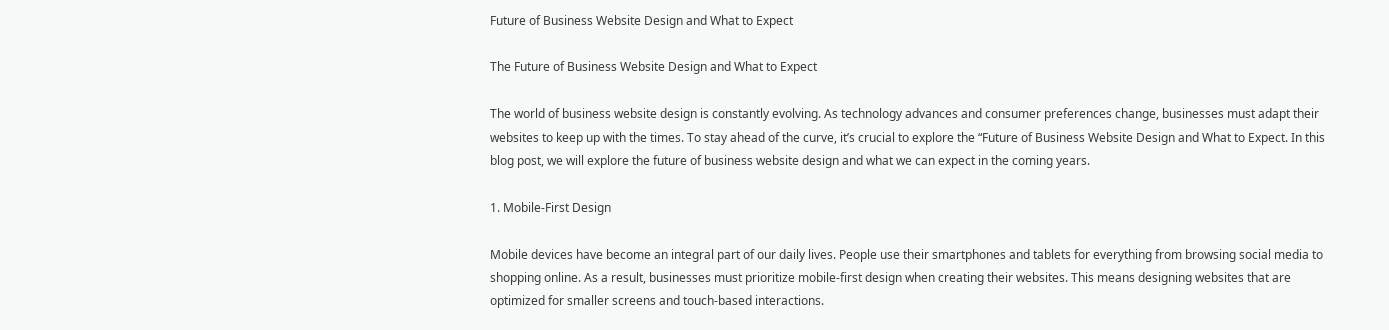Future of Business Website Design and What to Expect

The Future of Business Website Design and What to Expect

The world of business website design is constantly evolving. As technology advances and consumer preferences change, businesses must adapt their websites to keep up with the times. To stay ahead of the curve, it’s crucial to explore the “Future of Business Website Design and What to Expect. In this blog post, we will explore the future of business website design and what we can expect in the coming years.

1. Mobile-First Design

Mobile devices have become an integral part of our daily lives. People use their smartphones and tablets for everything from browsing social media to shopping online. As a result, businesses must prioritize mobile-first design when creating their websites. This means designing websites that are optimized for smaller screens and touch-based interactions.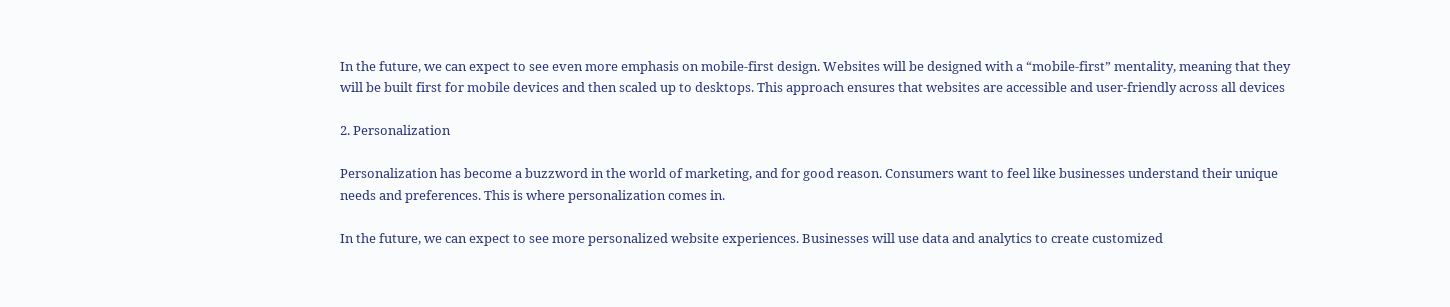In the future, we can expect to see even more emphasis on mobile-first design. Websites will be designed with a “mobile-first” mentality, meaning that they will be built first for mobile devices and then scaled up to desktops. This approach ensures that websites are accessible and user-friendly across all devices

2. Personalization

Personalization has become a buzzword in the world of marketing, and for good reason. Consumers want to feel like businesses understand their unique needs and preferences. This is where personalization comes in.

In the future, we can expect to see more personalized website experiences. Businesses will use data and analytics to create customized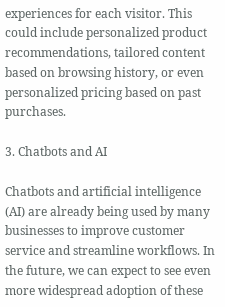experiences for each visitor. This could include personalized product recommendations, tailored content based on browsing history, or even personalized pricing based on past purchases.

3. Chatbots and AI

Chatbots and artificial intelligence (AI) are already being used by many businesses to improve customer service and streamline workflows. In the future, we can expect to see even more widespread adoption of these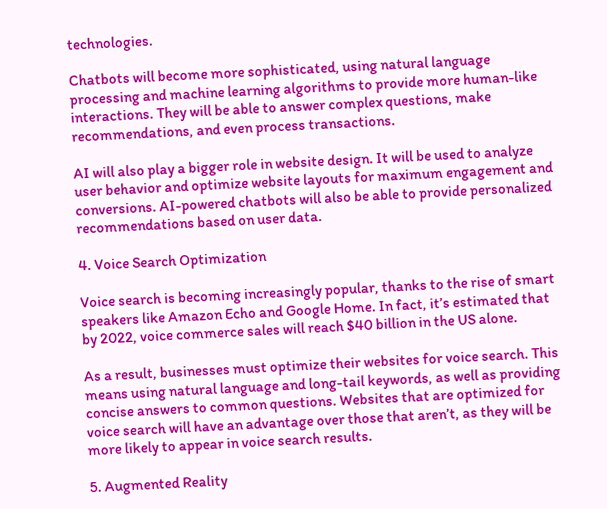technologies.

Chatbots will become more sophisticated, using natural language processing and machine learning algorithms to provide more human-like interactions. They will be able to answer complex questions, make recommendations, and even process transactions.

AI will also play a bigger role in website design. It will be used to analyze user behavior and optimize website layouts for maximum engagement and conversions. AI-powered chatbots will also be able to provide personalized recommendations based on user data.

4. Voice Search Optimization

Voice search is becoming increasingly popular, thanks to the rise of smart speakers like Amazon Echo and Google Home. In fact, it’s estimated that by 2022, voice commerce sales will reach $40 billion in the US alone.

As a result, businesses must optimize their websites for voice search. This means using natural language and long-tail keywords, as well as providing concise answers to common questions. Websites that are optimized for voice search will have an advantage over those that aren’t, as they will be more likely to appear in voice search results.

5. Augmented Reality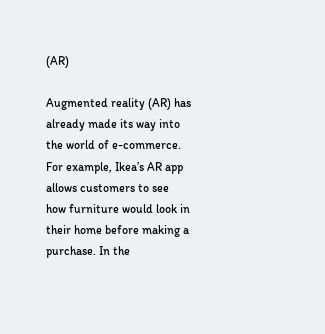(AR)

Augmented reality (AR) has already made its way into the world of e-commerce. For example, Ikea’s AR app allows customers to see how furniture would look in their home before making a purchase. In the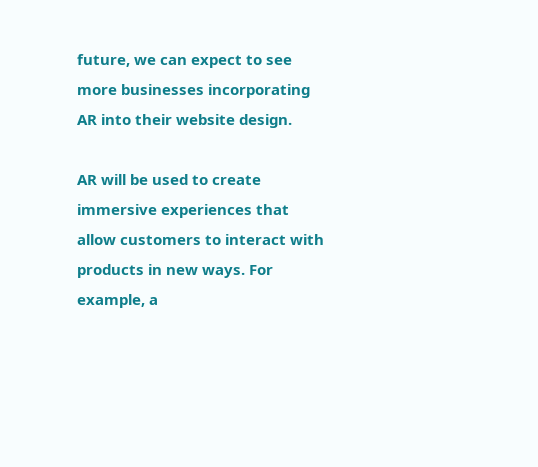future, we can expect to see more businesses incorporating AR into their website design.

AR will be used to create immersive experiences that allow customers to interact with products in new ways. For example, a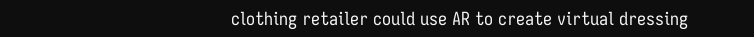clothing retailer could use AR to create virtual dressing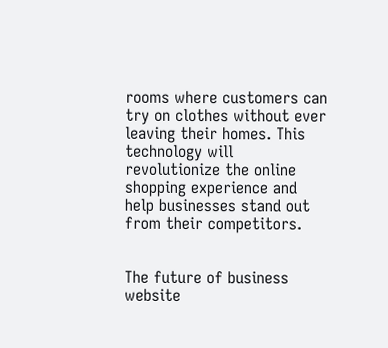rooms where customers can try on clothes without ever leaving their homes. This technology will revolutionize the online shopping experience and help businesses stand out from their competitors.


The future of business website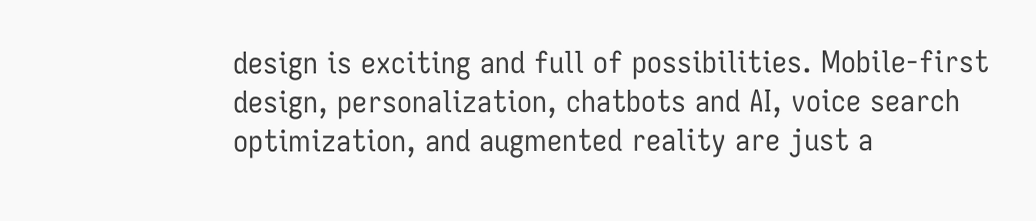design is exciting and full of possibilities. Mobile-first design, personalization, chatbots and AI, voice search optimization, and augmented reality are just a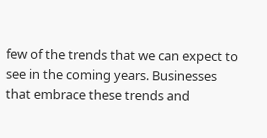few of the trends that we can expect to see in the coming years. Businesses that embrace these trends and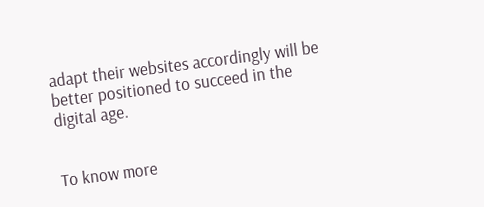adapt their websites accordingly will be better positioned to succeed in the digital age.


To know more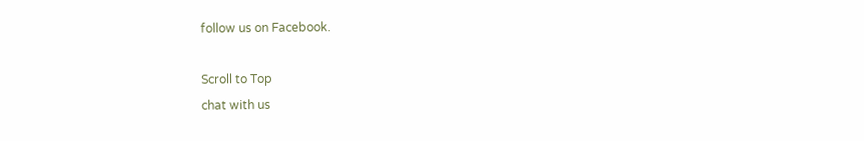follow us on Facebook.

Scroll to Top
chat with us